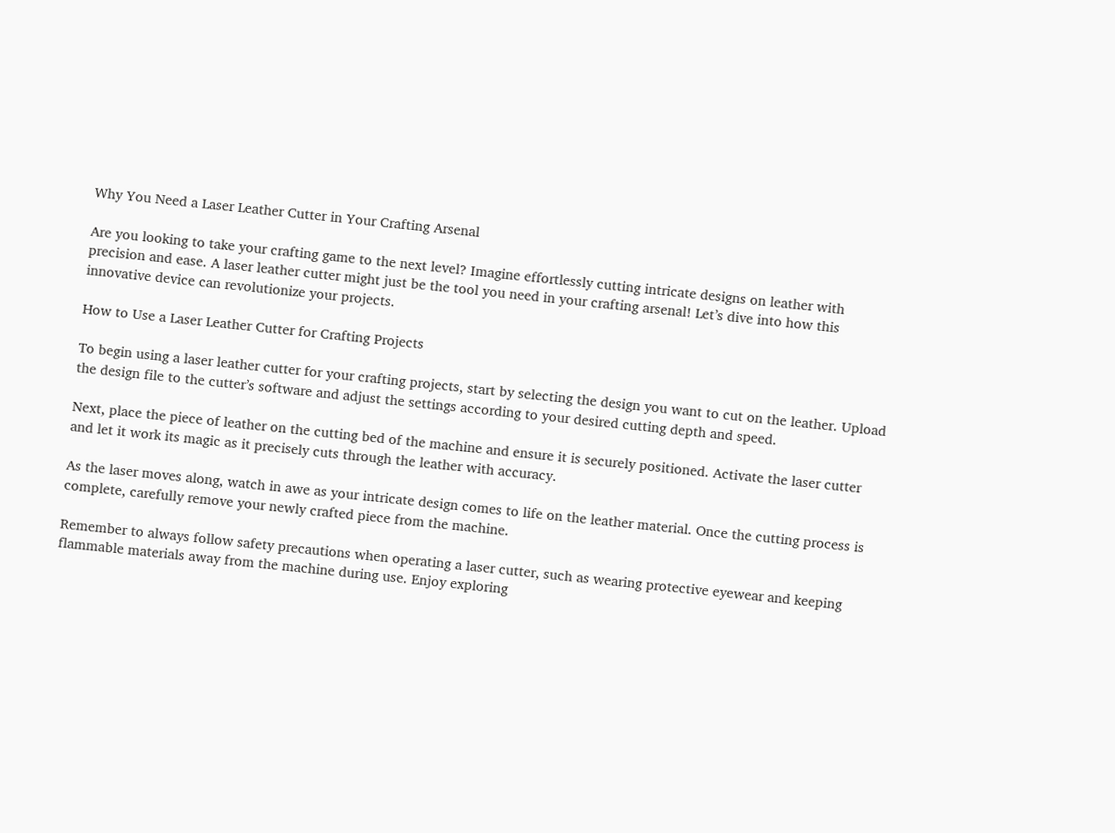Why You Need a Laser Leather Cutter in Your Crafting Arsenal

Are you looking to take your crafting game to the next level? Imagine effortlessly cutting intricate designs on leather with precision and ease. A laser leather cutter might just be the tool you need in your crafting arsenal! Let’s dive into how this innovative device can revolutionize your projects.

How to Use a Laser Leather Cutter for Crafting Projects

To begin using a laser leather cutter for your crafting projects, start by selecting the design you want to cut on the leather. Upload the design file to the cutter’s software and adjust the settings according to your desired cutting depth and speed.

Next, place the piece of leather on the cutting bed of the machine and ensure it is securely positioned. Activate the laser cutter and let it work its magic as it precisely cuts through the leather with accuracy.

As the laser moves along, watch in awe as your intricate design comes to life on the leather material. Once the cutting process is complete, carefully remove your newly crafted piece from the machine.

Remember to always follow safety precautions when operating a laser cutter, such as wearing protective eyewear and keeping flammable materials away from the machine during use. Enjoy exploring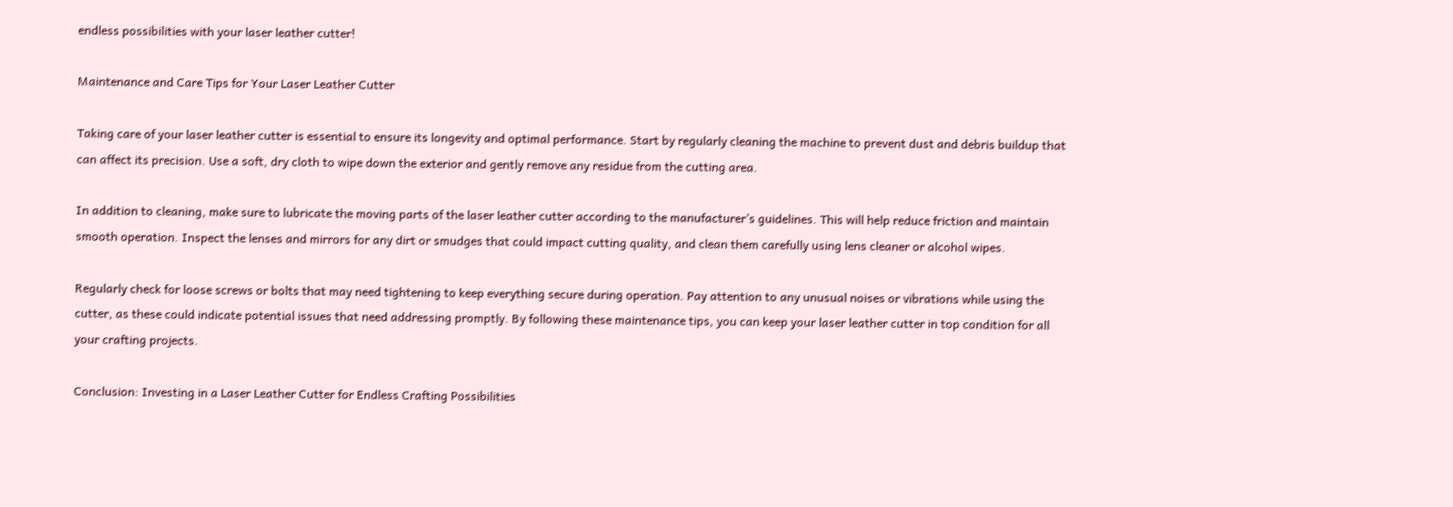endless possibilities with your laser leather cutter!

Maintenance and Care Tips for Your Laser Leather Cutter

Taking care of your laser leather cutter is essential to ensure its longevity and optimal performance. Start by regularly cleaning the machine to prevent dust and debris buildup that can affect its precision. Use a soft, dry cloth to wipe down the exterior and gently remove any residue from the cutting area.

In addition to cleaning, make sure to lubricate the moving parts of the laser leather cutter according to the manufacturer’s guidelines. This will help reduce friction and maintain smooth operation. Inspect the lenses and mirrors for any dirt or smudges that could impact cutting quality, and clean them carefully using lens cleaner or alcohol wipes.

Regularly check for loose screws or bolts that may need tightening to keep everything secure during operation. Pay attention to any unusual noises or vibrations while using the cutter, as these could indicate potential issues that need addressing promptly. By following these maintenance tips, you can keep your laser leather cutter in top condition for all your crafting projects.

Conclusion: Investing in a Laser Leather Cutter for Endless Crafting Possibilities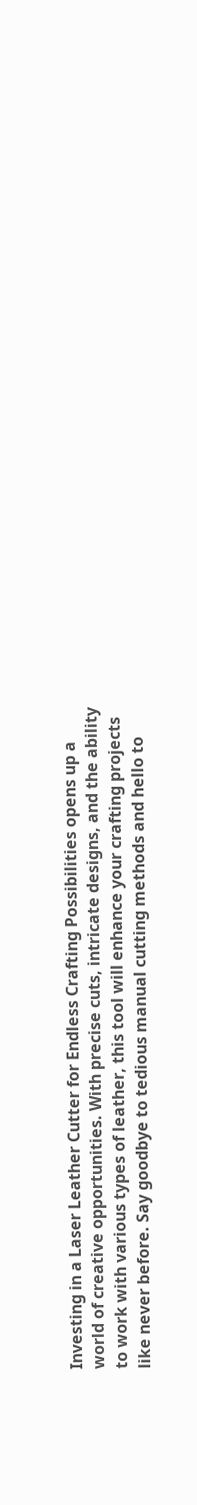Investing in a Laser Leather Cutter for Endless Crafting Possibilities opens up a world of creative opportunities. With precise cuts, intricate designs, and the ability to work with various types of leather, this tool will enhance your crafting projects like never before. Say goodbye to tedious manual cutting methods and hello to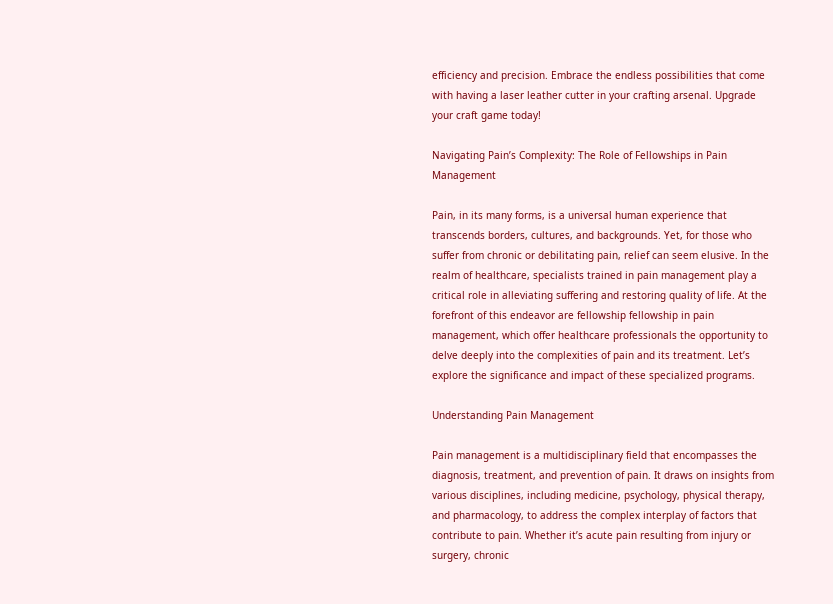efficiency and precision. Embrace the endless possibilities that come with having a laser leather cutter in your crafting arsenal. Upgrade your craft game today!

Navigating Pain’s Complexity: The Role of Fellowships in Pain Management

Pain, in its many forms, is a universal human experience that transcends borders, cultures, and backgrounds. Yet, for those who suffer from chronic or debilitating pain, relief can seem elusive. In the realm of healthcare, specialists trained in pain management play a critical role in alleviating suffering and restoring quality of life. At the forefront of this endeavor are fellowship fellowship in pain management, which offer healthcare professionals the opportunity to delve deeply into the complexities of pain and its treatment. Let’s explore the significance and impact of these specialized programs.

Understanding Pain Management

Pain management is a multidisciplinary field that encompasses the diagnosis, treatment, and prevention of pain. It draws on insights from various disciplines, including medicine, psychology, physical therapy, and pharmacology, to address the complex interplay of factors that contribute to pain. Whether it’s acute pain resulting from injury or surgery, chronic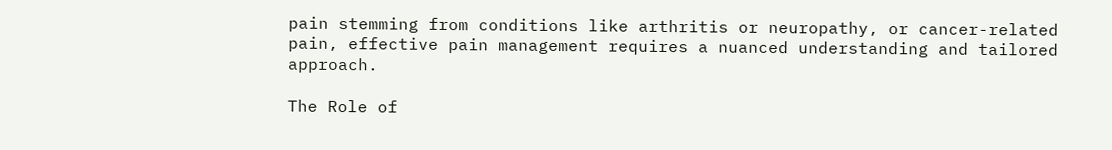pain stemming from conditions like arthritis or neuropathy, or cancer-related pain, effective pain management requires a nuanced understanding and tailored approach.

The Role of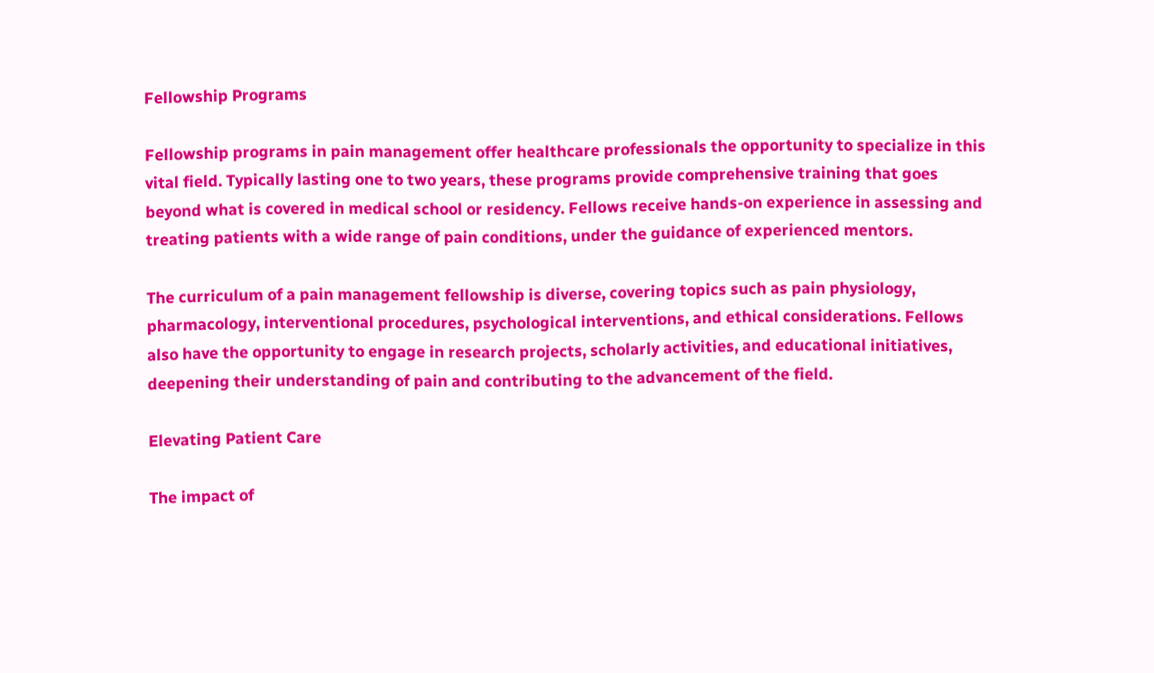Fellowship Programs

Fellowship programs in pain management offer healthcare professionals the opportunity to specialize in this vital field. Typically lasting one to two years, these programs provide comprehensive training that goes beyond what is covered in medical school or residency. Fellows receive hands-on experience in assessing and treating patients with a wide range of pain conditions, under the guidance of experienced mentors.

The curriculum of a pain management fellowship is diverse, covering topics such as pain physiology, pharmacology, interventional procedures, psychological interventions, and ethical considerations. Fellows also have the opportunity to engage in research projects, scholarly activities, and educational initiatives, deepening their understanding of pain and contributing to the advancement of the field.

Elevating Patient Care

The impact of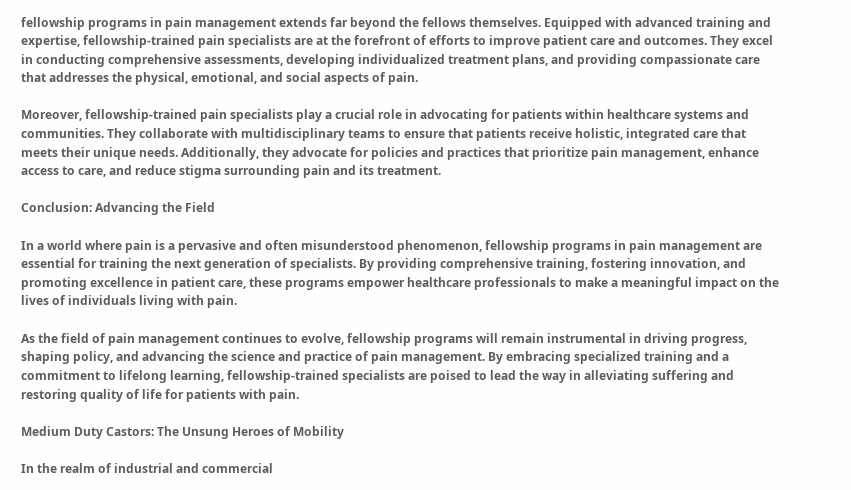fellowship programs in pain management extends far beyond the fellows themselves. Equipped with advanced training and expertise, fellowship-trained pain specialists are at the forefront of efforts to improve patient care and outcomes. They excel in conducting comprehensive assessments, developing individualized treatment plans, and providing compassionate care that addresses the physical, emotional, and social aspects of pain.

Moreover, fellowship-trained pain specialists play a crucial role in advocating for patients within healthcare systems and communities. They collaborate with multidisciplinary teams to ensure that patients receive holistic, integrated care that meets their unique needs. Additionally, they advocate for policies and practices that prioritize pain management, enhance access to care, and reduce stigma surrounding pain and its treatment.

Conclusion: Advancing the Field

In a world where pain is a pervasive and often misunderstood phenomenon, fellowship programs in pain management are essential for training the next generation of specialists. By providing comprehensive training, fostering innovation, and promoting excellence in patient care, these programs empower healthcare professionals to make a meaningful impact on the lives of individuals living with pain.

As the field of pain management continues to evolve, fellowship programs will remain instrumental in driving progress, shaping policy, and advancing the science and practice of pain management. By embracing specialized training and a commitment to lifelong learning, fellowship-trained specialists are poised to lead the way in alleviating suffering and restoring quality of life for patients with pain.

Medium Duty Castors: The Unsung Heroes of Mobility

In the realm of industrial and commercial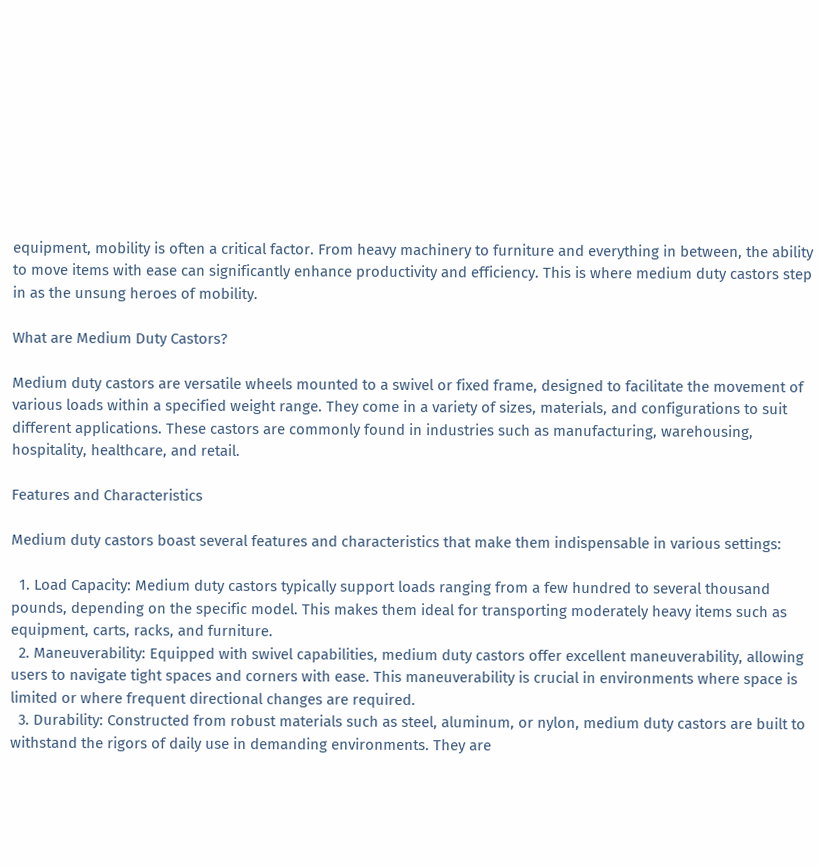equipment, mobility is often a critical factor. From heavy machinery to furniture and everything in between, the ability to move items with ease can significantly enhance productivity and efficiency. This is where medium duty castors step in as the unsung heroes of mobility.

What are Medium Duty Castors?

Medium duty castors are versatile wheels mounted to a swivel or fixed frame, designed to facilitate the movement of various loads within a specified weight range. They come in a variety of sizes, materials, and configurations to suit different applications. These castors are commonly found in industries such as manufacturing, warehousing, hospitality, healthcare, and retail.

Features and Characteristics

Medium duty castors boast several features and characteristics that make them indispensable in various settings:

  1. Load Capacity: Medium duty castors typically support loads ranging from a few hundred to several thousand pounds, depending on the specific model. This makes them ideal for transporting moderately heavy items such as equipment, carts, racks, and furniture.
  2. Maneuverability: Equipped with swivel capabilities, medium duty castors offer excellent maneuverability, allowing users to navigate tight spaces and corners with ease. This maneuverability is crucial in environments where space is limited or where frequent directional changes are required.
  3. Durability: Constructed from robust materials such as steel, aluminum, or nylon, medium duty castors are built to withstand the rigors of daily use in demanding environments. They are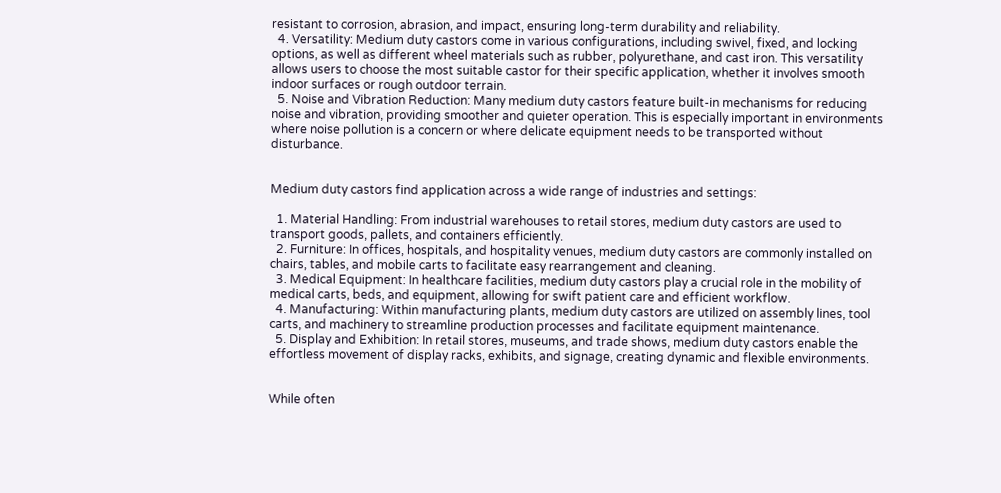resistant to corrosion, abrasion, and impact, ensuring long-term durability and reliability.
  4. Versatility: Medium duty castors come in various configurations, including swivel, fixed, and locking options, as well as different wheel materials such as rubber, polyurethane, and cast iron. This versatility allows users to choose the most suitable castor for their specific application, whether it involves smooth indoor surfaces or rough outdoor terrain.
  5. Noise and Vibration Reduction: Many medium duty castors feature built-in mechanisms for reducing noise and vibration, providing smoother and quieter operation. This is especially important in environments where noise pollution is a concern or where delicate equipment needs to be transported without disturbance.


Medium duty castors find application across a wide range of industries and settings:

  1. Material Handling: From industrial warehouses to retail stores, medium duty castors are used to transport goods, pallets, and containers efficiently.
  2. Furniture: In offices, hospitals, and hospitality venues, medium duty castors are commonly installed on chairs, tables, and mobile carts to facilitate easy rearrangement and cleaning.
  3. Medical Equipment: In healthcare facilities, medium duty castors play a crucial role in the mobility of medical carts, beds, and equipment, allowing for swift patient care and efficient workflow.
  4. Manufacturing: Within manufacturing plants, medium duty castors are utilized on assembly lines, tool carts, and machinery to streamline production processes and facilitate equipment maintenance.
  5. Display and Exhibition: In retail stores, museums, and trade shows, medium duty castors enable the effortless movement of display racks, exhibits, and signage, creating dynamic and flexible environments.


While often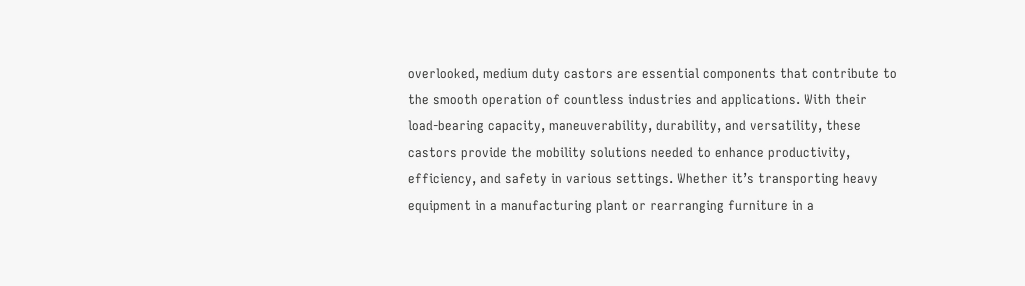overlooked, medium duty castors are essential components that contribute to the smooth operation of countless industries and applications. With their load-bearing capacity, maneuverability, durability, and versatility, these castors provide the mobility solutions needed to enhance productivity, efficiency, and safety in various settings. Whether it’s transporting heavy equipment in a manufacturing plant or rearranging furniture in a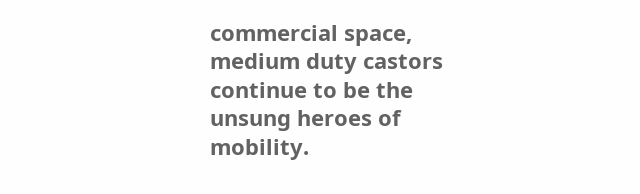commercial space, medium duty castors continue to be the unsung heroes of mobility.